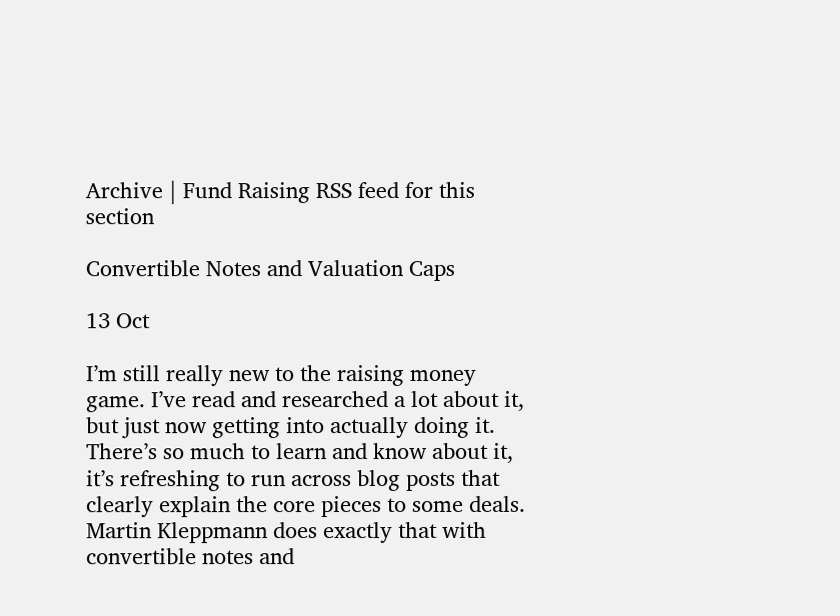Archive | Fund Raising RSS feed for this section

Convertible Notes and Valuation Caps

13 Oct

I’m still really new to the raising money game. I’ve read and researched a lot about it, but just now getting into actually doing it. There’s so much to learn and know about it, it’s refreshing to run across blog posts that clearly explain the core pieces to some deals. Martin Kleppmann does exactly that with convertible notes and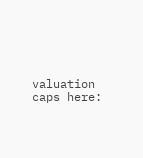valuation caps here: